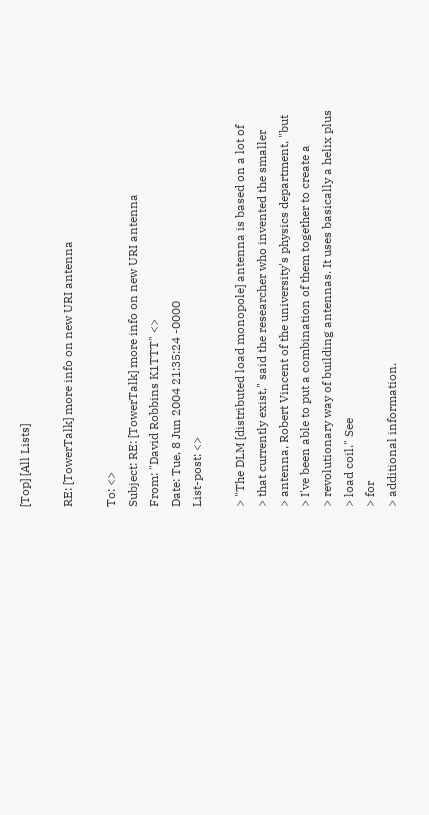[Top] [All Lists]

RE: [TowerTalk] more info on new URI antenna

To: <>
Subject: RE: [TowerTalk] more info on new URI antenna
From: "David Robbins K1TTT" <>
Date: Tue, 8 Jun 2004 21:35:24 -0000
List-post: <>

> "The DLM [distributed load monopole] antenna is based on a lot of
> that currently exist," said the researcher who invented the smaller
> antenna, Robert Vincent of the university's physics department, "but
> I've been able to put a combination of them together to create a
> revolutionary way of building antennas. It uses basically a helix plus
> load coil." See
> for
> additional information.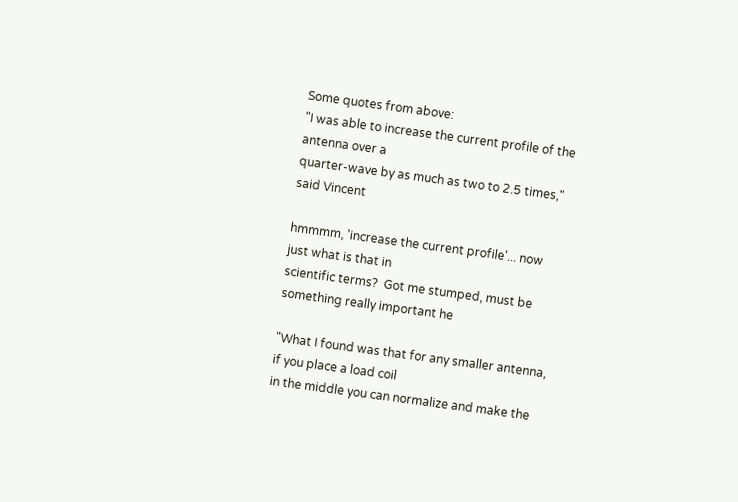Some quotes from above:
"I was able to increase the current profile of the antenna over a
quarter-wave by as much as two to 2.5 times," said Vincent

hmmmm, 'increase the current profile'... now just what is that in
scientific terms?  Got me stumped, must be something really important he

"What I found was that for any smaller antenna, if you place a load coil
in the middle you can normalize and make the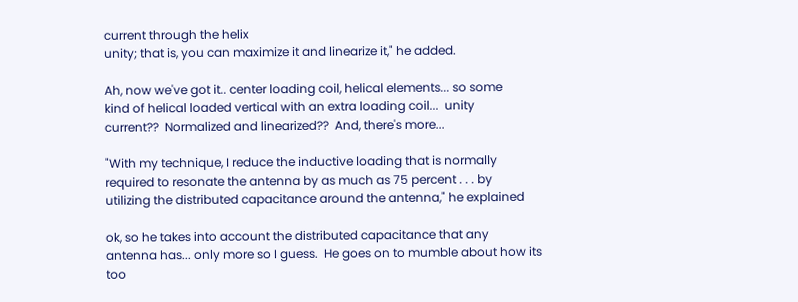current through the helix
unity; that is, you can maximize it and linearize it," he added.

Ah, now we've got it.. center loading coil, helical elements... so some
kind of helical loaded vertical with an extra loading coil...  unity
current??  Normalized and linearized??  And, there's more...

"With my technique, I reduce the inductive loading that is normally
required to resonate the antenna by as much as 75 percent . . . by
utilizing the distributed capacitance around the antenna," he explained

ok, so he takes into account the distributed capacitance that any
antenna has... only more so I guess.  He goes on to mumble about how its
too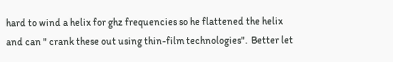hard to wind a helix for ghz frequencies so he flattened the helix
and can " crank these out using thin-film technologies".  Better let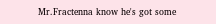Mr.Fractenna know he's got some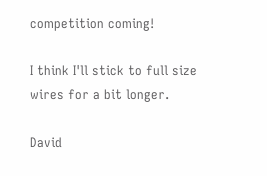competition coming!

I think I'll stick to full size wires for a bit longer.

David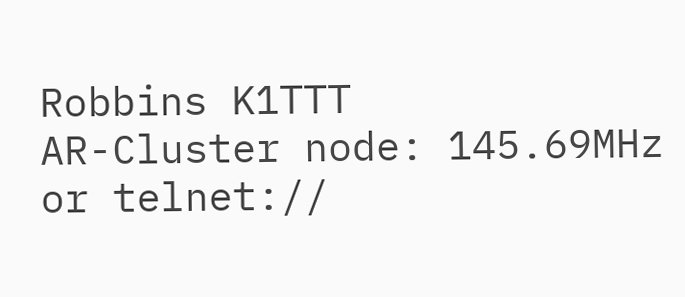Robbins K1TTT
AR-Cluster node: 145.69MHz or telnet://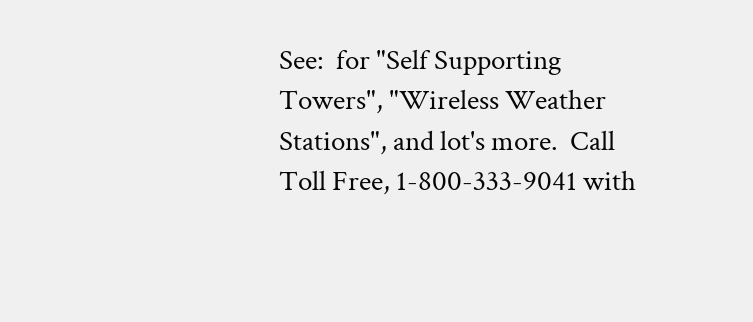See:  for "Self Supporting Towers", "Wireless Weather
Stations", and lot's more.  Call Toll Free, 1-800-333-9041 with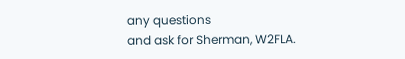any questions
and ask for Sherman, W2FLA.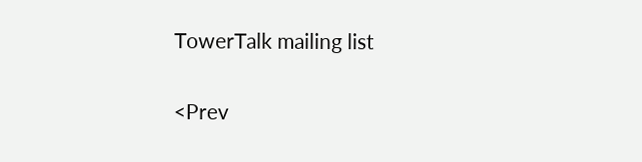TowerTalk mailing list

<Prev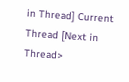in Thread] Current Thread [Next in Thread>